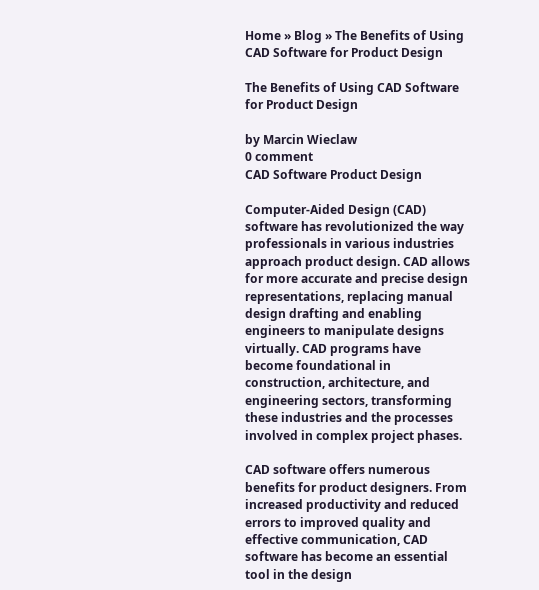Home » Blog » The Benefits of Using CAD Software for Product Design

The Benefits of Using CAD Software for Product Design

by Marcin Wieclaw
0 comment
CAD Software Product Design

Computer-Aided Design (CAD) software has revolutionized the way professionals in various industries approach product design. CAD allows for more accurate and precise design representations, replacing manual design drafting and enabling engineers to manipulate designs virtually. CAD programs have become foundational in construction, architecture, and engineering sectors, transforming these industries and the processes involved in complex project phases.

CAD software offers numerous benefits for product designers. From increased productivity and reduced errors to improved quality and effective communication, CAD software has become an essential tool in the design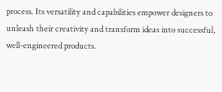process. Its versatility and capabilities empower designers to unleash their creativity and transform ideas into successful, well-engineered products.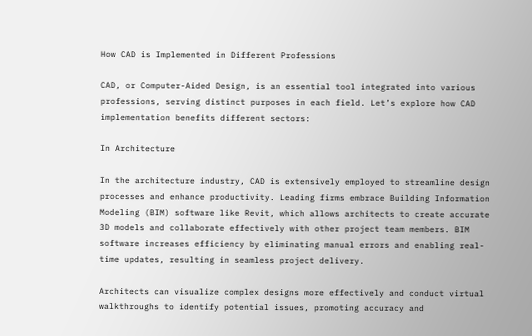How CAD is Implemented in Different Professions

CAD, or Computer-Aided Design, is an essential tool integrated into various professions, serving distinct purposes in each field. Let’s explore how CAD implementation benefits different sectors:

In Architecture

In the architecture industry, CAD is extensively employed to streamline design processes and enhance productivity. Leading firms embrace Building Information Modeling (BIM) software like Revit, which allows architects to create accurate 3D models and collaborate effectively with other project team members. BIM software increases efficiency by eliminating manual errors and enabling real-time updates, resulting in seamless project delivery.

Architects can visualize complex designs more effectively and conduct virtual walkthroughs to identify potential issues, promoting accuracy and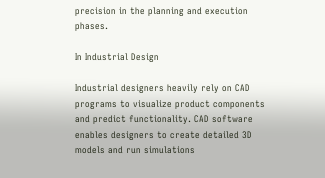precision in the planning and execution phases.

In Industrial Design

Industrial designers heavily rely on CAD programs to visualize product components and predict functionality. CAD software enables designers to create detailed 3D models and run simulations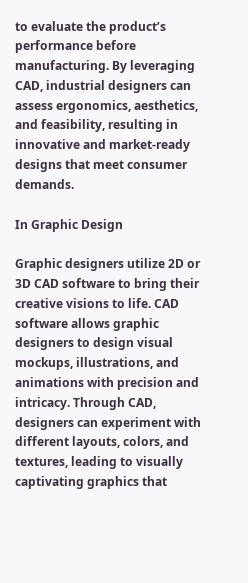to evaluate the product’s performance before manufacturing. By leveraging CAD, industrial designers can assess ergonomics, aesthetics, and feasibility, resulting in innovative and market-ready designs that meet consumer demands.

In Graphic Design

Graphic designers utilize 2D or 3D CAD software to bring their creative visions to life. CAD software allows graphic designers to design visual mockups, illustrations, and animations with precision and intricacy. Through CAD, designers can experiment with different layouts, colors, and textures, leading to visually captivating graphics that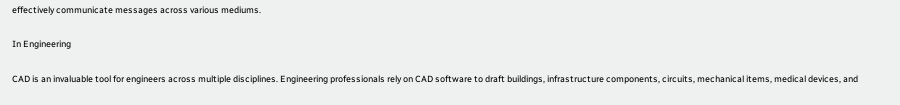effectively communicate messages across various mediums.

In Engineering

CAD is an invaluable tool for engineers across multiple disciplines. Engineering professionals rely on CAD software to draft buildings, infrastructure components, circuits, mechanical items, medical devices, and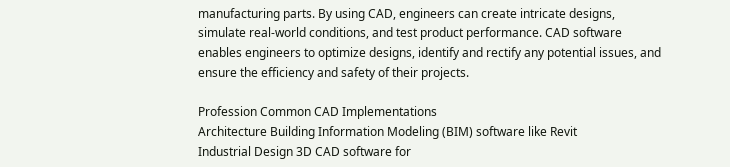manufacturing parts. By using CAD, engineers can create intricate designs, simulate real-world conditions, and test product performance. CAD software enables engineers to optimize designs, identify and rectify any potential issues, and ensure the efficiency and safety of their projects.

Profession Common CAD Implementations
Architecture Building Information Modeling (BIM) software like Revit
Industrial Design 3D CAD software for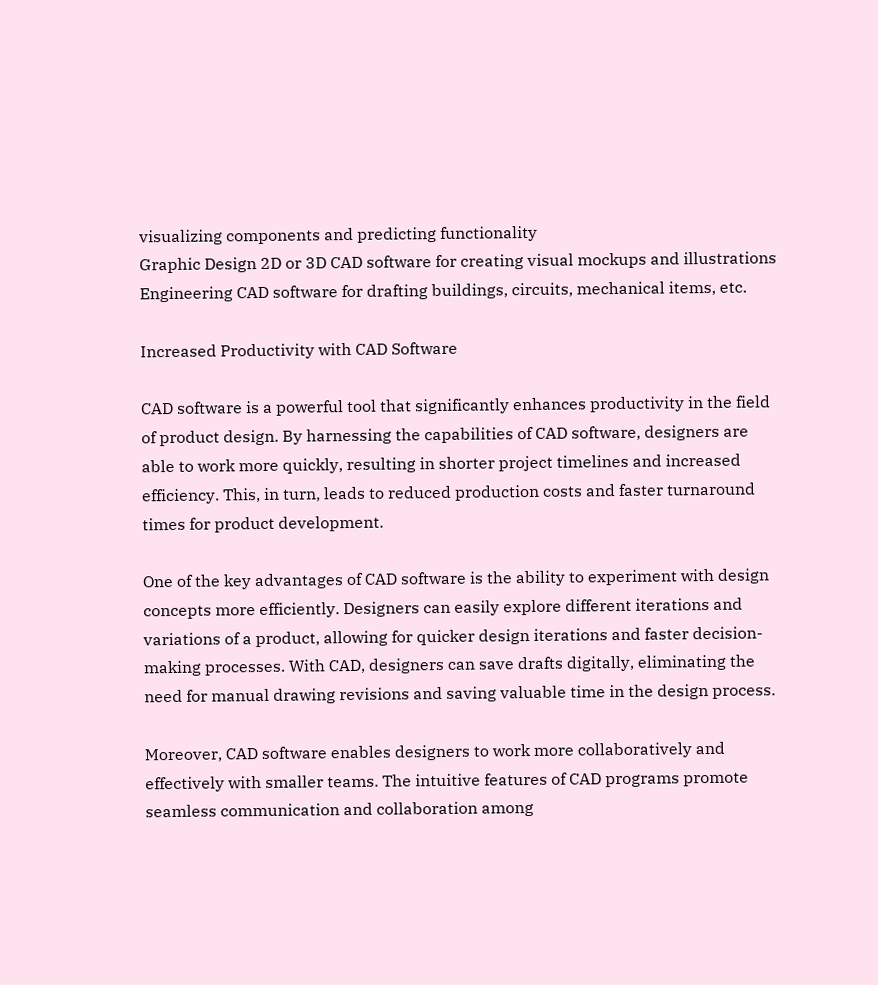visualizing components and predicting functionality
Graphic Design 2D or 3D CAD software for creating visual mockups and illustrations
Engineering CAD software for drafting buildings, circuits, mechanical items, etc.

Increased Productivity with CAD Software

CAD software is a powerful tool that significantly enhances productivity in the field of product design. By harnessing the capabilities of CAD software, designers are able to work more quickly, resulting in shorter project timelines and increased efficiency. This, in turn, leads to reduced production costs and faster turnaround times for product development.

One of the key advantages of CAD software is the ability to experiment with design concepts more efficiently. Designers can easily explore different iterations and variations of a product, allowing for quicker design iterations and faster decision-making processes. With CAD, designers can save drafts digitally, eliminating the need for manual drawing revisions and saving valuable time in the design process.

Moreover, CAD software enables designers to work more collaboratively and effectively with smaller teams. The intuitive features of CAD programs promote seamless communication and collaboration among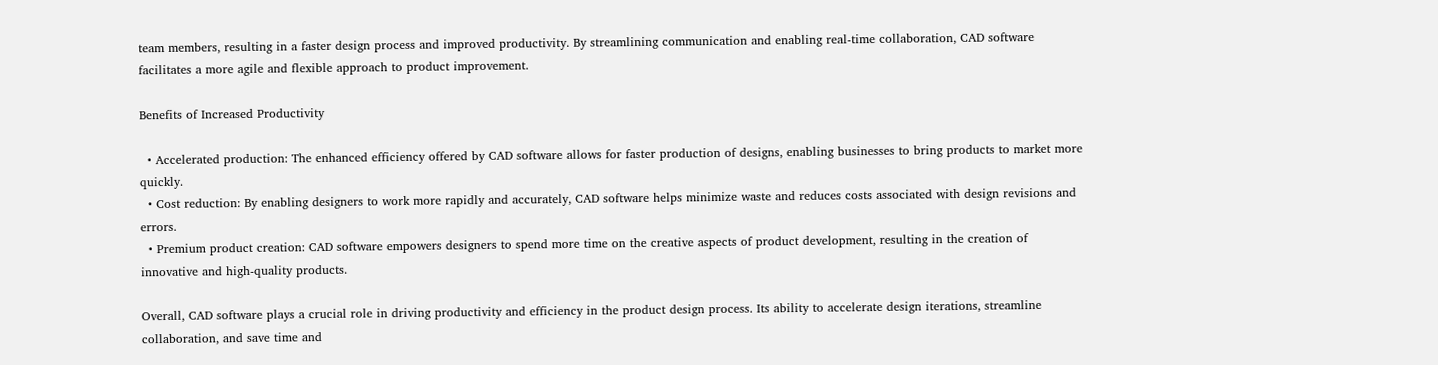team members, resulting in a faster design process and improved productivity. By streamlining communication and enabling real-time collaboration, CAD software facilitates a more agile and flexible approach to product improvement.

Benefits of Increased Productivity

  • Accelerated production: The enhanced efficiency offered by CAD software allows for faster production of designs, enabling businesses to bring products to market more quickly.
  • Cost reduction: By enabling designers to work more rapidly and accurately, CAD software helps minimize waste and reduces costs associated with design revisions and errors.
  • Premium product creation: CAD software empowers designers to spend more time on the creative aspects of product development, resulting in the creation of innovative and high-quality products.

Overall, CAD software plays a crucial role in driving productivity and efficiency in the product design process. Its ability to accelerate design iterations, streamline collaboration, and save time and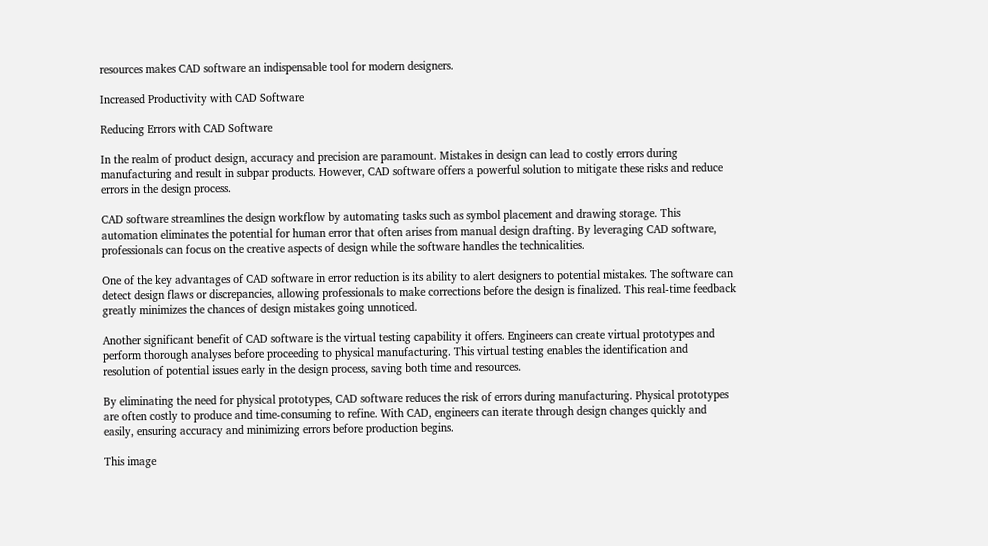resources makes CAD software an indispensable tool for modern designers.

Increased Productivity with CAD Software

Reducing Errors with CAD Software

In the realm of product design, accuracy and precision are paramount. Mistakes in design can lead to costly errors during manufacturing and result in subpar products. However, CAD software offers a powerful solution to mitigate these risks and reduce errors in the design process.

CAD software streamlines the design workflow by automating tasks such as symbol placement and drawing storage. This automation eliminates the potential for human error that often arises from manual design drafting. By leveraging CAD software, professionals can focus on the creative aspects of design while the software handles the technicalities.

One of the key advantages of CAD software in error reduction is its ability to alert designers to potential mistakes. The software can detect design flaws or discrepancies, allowing professionals to make corrections before the design is finalized. This real-time feedback greatly minimizes the chances of design mistakes going unnoticed.

Another significant benefit of CAD software is the virtual testing capability it offers. Engineers can create virtual prototypes and perform thorough analyses before proceeding to physical manufacturing. This virtual testing enables the identification and resolution of potential issues early in the design process, saving both time and resources.

By eliminating the need for physical prototypes, CAD software reduces the risk of errors during manufacturing. Physical prototypes are often costly to produce and time-consuming to refine. With CAD, engineers can iterate through design changes quickly and easily, ensuring accuracy and minimizing errors before production begins.

This image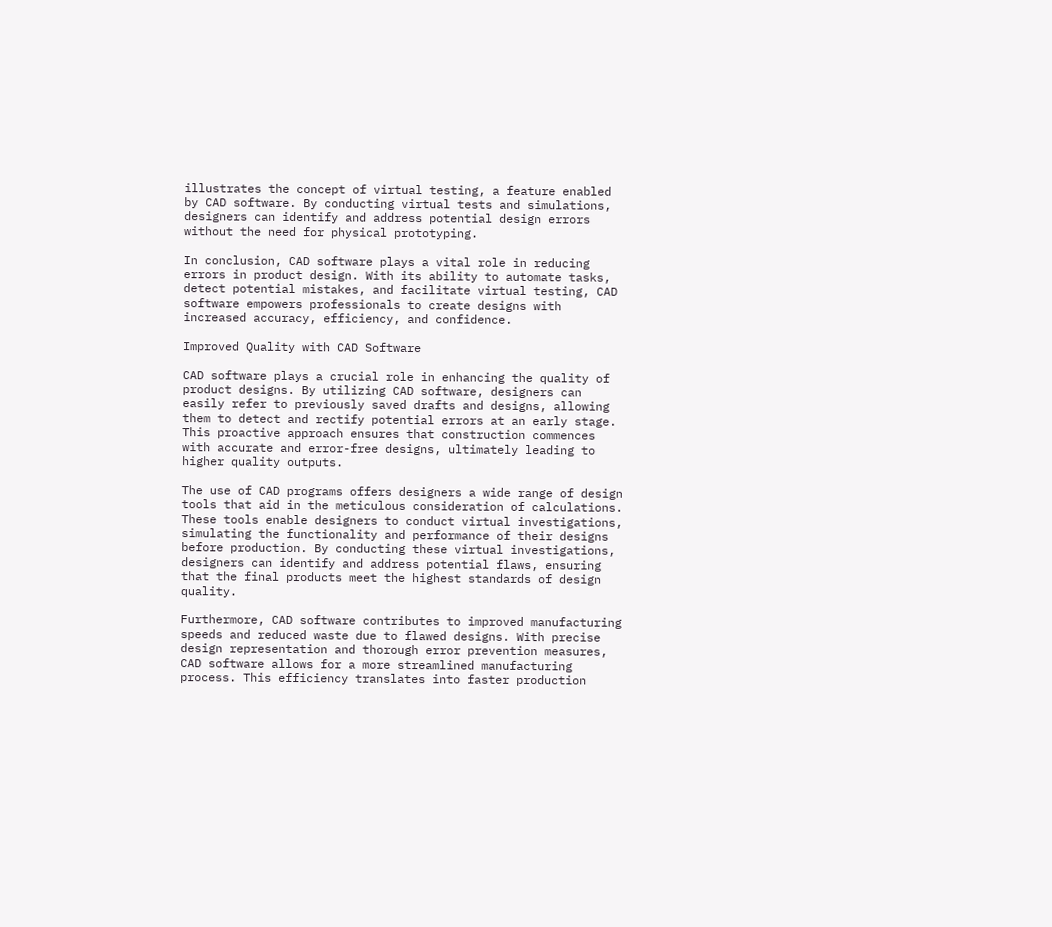illustrates the concept of virtual testing, a feature enabled by CAD software. By conducting virtual tests and simulations, designers can identify and address potential design errors without the need for physical prototyping.

In conclusion, CAD software plays a vital role in reducing errors in product design. With its ability to automate tasks, detect potential mistakes, and facilitate virtual testing, CAD software empowers professionals to create designs with increased accuracy, efficiency, and confidence.

Improved Quality with CAD Software

CAD software plays a crucial role in enhancing the quality of product designs. By utilizing CAD software, designers can easily refer to previously saved drafts and designs, allowing them to detect and rectify potential errors at an early stage. This proactive approach ensures that construction commences with accurate and error-free designs, ultimately leading to higher quality outputs.

The use of CAD programs offers designers a wide range of design tools that aid in the meticulous consideration of calculations. These tools enable designers to conduct virtual investigations, simulating the functionality and performance of their designs before production. By conducting these virtual investigations, designers can identify and address potential flaws, ensuring that the final products meet the highest standards of design quality.

Furthermore, CAD software contributes to improved manufacturing speeds and reduced waste due to flawed designs. With precise design representation and thorough error prevention measures, CAD software allows for a more streamlined manufacturing process. This efficiency translates into faster production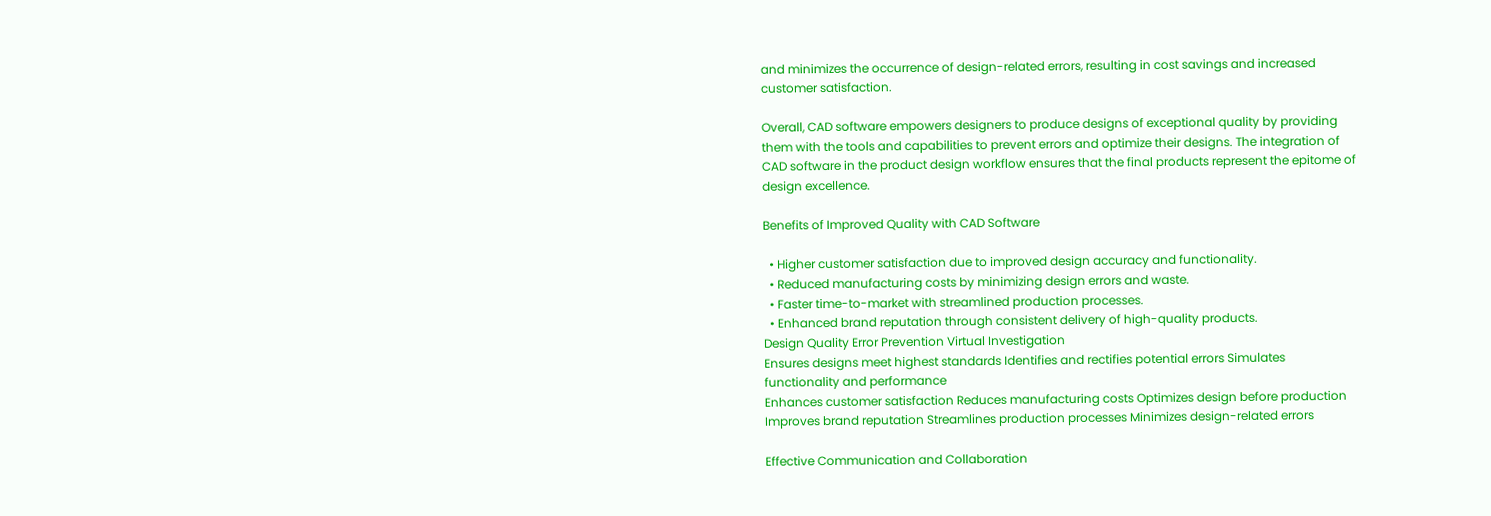and minimizes the occurrence of design-related errors, resulting in cost savings and increased customer satisfaction.

Overall, CAD software empowers designers to produce designs of exceptional quality by providing them with the tools and capabilities to prevent errors and optimize their designs. The integration of CAD software in the product design workflow ensures that the final products represent the epitome of design excellence.

Benefits of Improved Quality with CAD Software

  • Higher customer satisfaction due to improved design accuracy and functionality.
  • Reduced manufacturing costs by minimizing design errors and waste.
  • Faster time-to-market with streamlined production processes.
  • Enhanced brand reputation through consistent delivery of high-quality products.
Design Quality Error Prevention Virtual Investigation
Ensures designs meet highest standards Identifies and rectifies potential errors Simulates functionality and performance
Enhances customer satisfaction Reduces manufacturing costs Optimizes design before production
Improves brand reputation Streamlines production processes Minimizes design-related errors

Effective Communication and Collaboration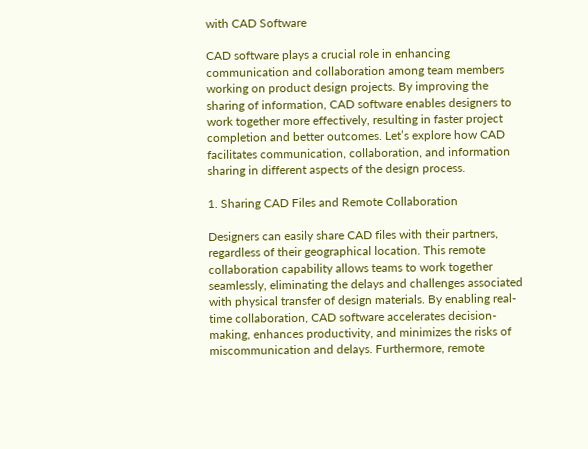with CAD Software

CAD software plays a crucial role in enhancing communication and collaboration among team members working on product design projects. By improving the sharing of information, CAD software enables designers to work together more effectively, resulting in faster project completion and better outcomes. Let’s explore how CAD facilitates communication, collaboration, and information sharing in different aspects of the design process.

1. Sharing CAD Files and Remote Collaboration

Designers can easily share CAD files with their partners, regardless of their geographical location. This remote collaboration capability allows teams to work together seamlessly, eliminating the delays and challenges associated with physical transfer of design materials. By enabling real-time collaboration, CAD software accelerates decision-making, enhances productivity, and minimizes the risks of miscommunication and delays. Furthermore, remote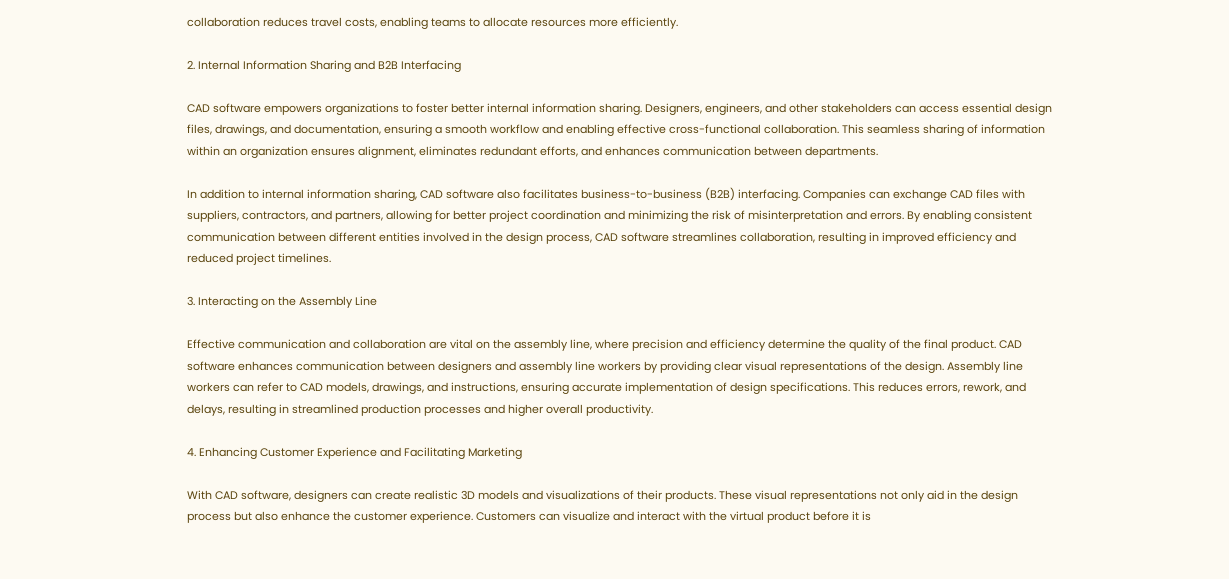collaboration reduces travel costs, enabling teams to allocate resources more efficiently.

2. Internal Information Sharing and B2B Interfacing

CAD software empowers organizations to foster better internal information sharing. Designers, engineers, and other stakeholders can access essential design files, drawings, and documentation, ensuring a smooth workflow and enabling effective cross-functional collaboration. This seamless sharing of information within an organization ensures alignment, eliminates redundant efforts, and enhances communication between departments.

In addition to internal information sharing, CAD software also facilitates business-to-business (B2B) interfacing. Companies can exchange CAD files with suppliers, contractors, and partners, allowing for better project coordination and minimizing the risk of misinterpretation and errors. By enabling consistent communication between different entities involved in the design process, CAD software streamlines collaboration, resulting in improved efficiency and reduced project timelines.

3. Interacting on the Assembly Line

Effective communication and collaboration are vital on the assembly line, where precision and efficiency determine the quality of the final product. CAD software enhances communication between designers and assembly line workers by providing clear visual representations of the design. Assembly line workers can refer to CAD models, drawings, and instructions, ensuring accurate implementation of design specifications. This reduces errors, rework, and delays, resulting in streamlined production processes and higher overall productivity.

4. Enhancing Customer Experience and Facilitating Marketing

With CAD software, designers can create realistic 3D models and visualizations of their products. These visual representations not only aid in the design process but also enhance the customer experience. Customers can visualize and interact with the virtual product before it is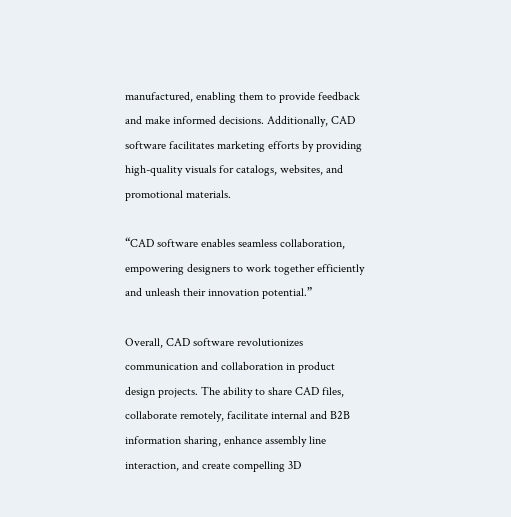manufactured, enabling them to provide feedback and make informed decisions. Additionally, CAD software facilitates marketing efforts by providing high-quality visuals for catalogs, websites, and promotional materials.

“CAD software enables seamless collaboration, empowering designers to work together efficiently and unleash their innovation potential.”

Overall, CAD software revolutionizes communication and collaboration in product design projects. The ability to share CAD files, collaborate remotely, facilitate internal and B2B information sharing, enhance assembly line interaction, and create compelling 3D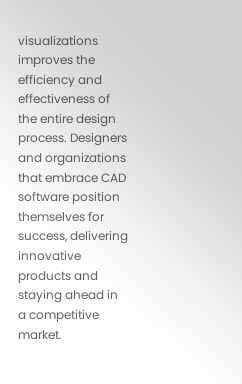visualizations improves the efficiency and effectiveness of the entire design process. Designers and organizations that embrace CAD software position themselves for success, delivering innovative products and staying ahead in a competitive market.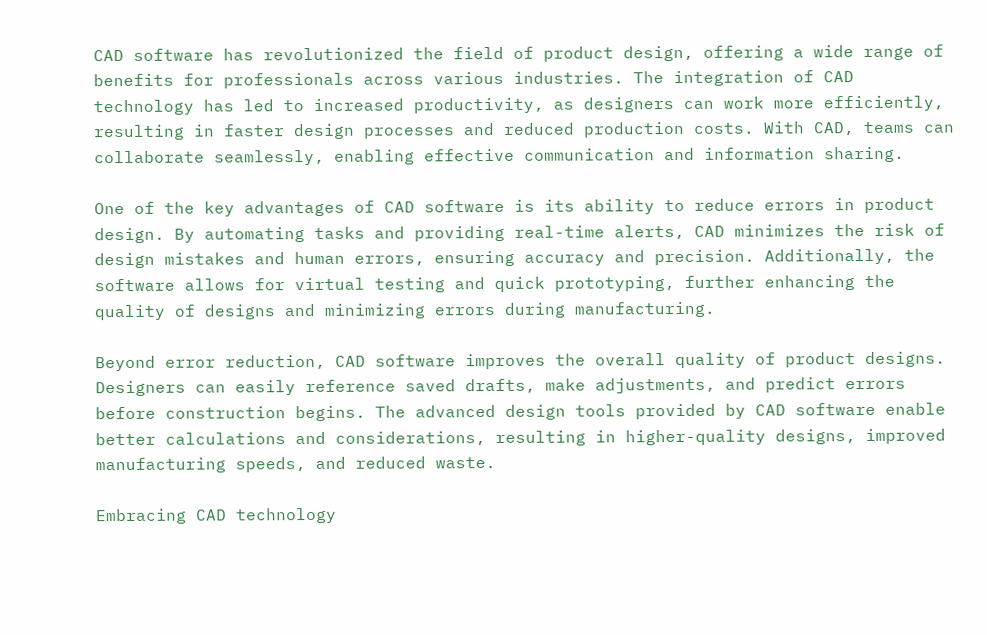CAD software has revolutionized the field of product design, offering a wide range of benefits for professionals across various industries. The integration of CAD technology has led to increased productivity, as designers can work more efficiently, resulting in faster design processes and reduced production costs. With CAD, teams can collaborate seamlessly, enabling effective communication and information sharing.

One of the key advantages of CAD software is its ability to reduce errors in product design. By automating tasks and providing real-time alerts, CAD minimizes the risk of design mistakes and human errors, ensuring accuracy and precision. Additionally, the software allows for virtual testing and quick prototyping, further enhancing the quality of designs and minimizing errors during manufacturing.

Beyond error reduction, CAD software improves the overall quality of product designs. Designers can easily reference saved drafts, make adjustments, and predict errors before construction begins. The advanced design tools provided by CAD software enable better calculations and considerations, resulting in higher-quality designs, improved manufacturing speeds, and reduced waste.

Embracing CAD technology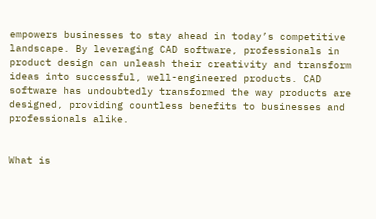empowers businesses to stay ahead in today’s competitive landscape. By leveraging CAD software, professionals in product design can unleash their creativity and transform ideas into successful, well-engineered products. CAD software has undoubtedly transformed the way products are designed, providing countless benefits to businesses and professionals alike.


What is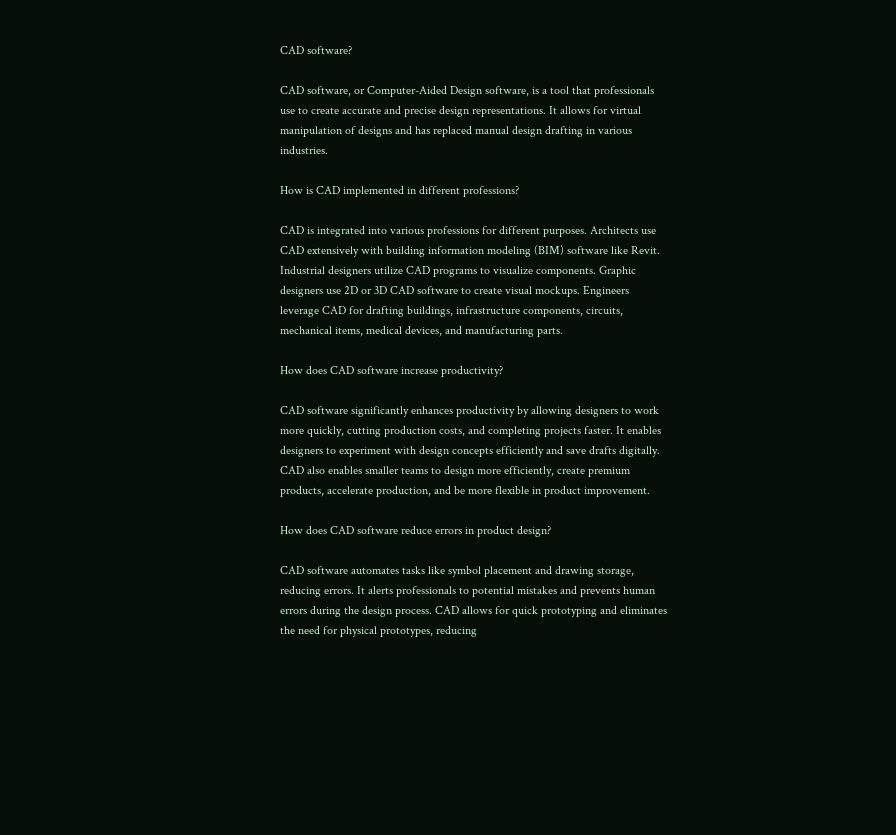CAD software?

CAD software, or Computer-Aided Design software, is a tool that professionals use to create accurate and precise design representations. It allows for virtual manipulation of designs and has replaced manual design drafting in various industries.

How is CAD implemented in different professions?

CAD is integrated into various professions for different purposes. Architects use CAD extensively with building information modeling (BIM) software like Revit. Industrial designers utilize CAD programs to visualize components. Graphic designers use 2D or 3D CAD software to create visual mockups. Engineers leverage CAD for drafting buildings, infrastructure components, circuits, mechanical items, medical devices, and manufacturing parts.

How does CAD software increase productivity?

CAD software significantly enhances productivity by allowing designers to work more quickly, cutting production costs, and completing projects faster. It enables designers to experiment with design concepts efficiently and save drafts digitally. CAD also enables smaller teams to design more efficiently, create premium products, accelerate production, and be more flexible in product improvement.

How does CAD software reduce errors in product design?

CAD software automates tasks like symbol placement and drawing storage, reducing errors. It alerts professionals to potential mistakes and prevents human errors during the design process. CAD allows for quick prototyping and eliminates the need for physical prototypes, reducing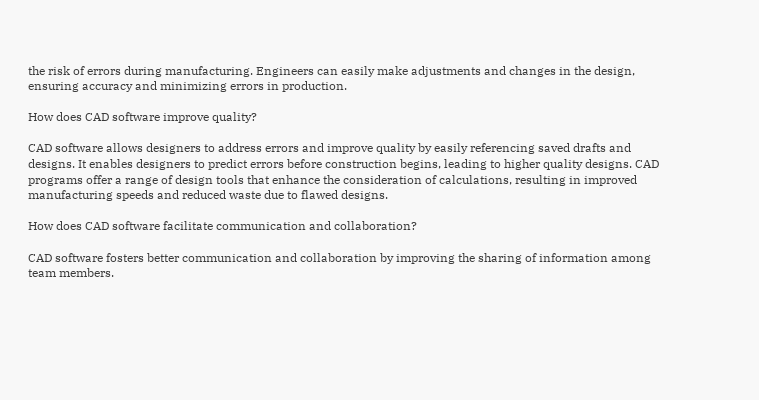the risk of errors during manufacturing. Engineers can easily make adjustments and changes in the design, ensuring accuracy and minimizing errors in production.

How does CAD software improve quality?

CAD software allows designers to address errors and improve quality by easily referencing saved drafts and designs. It enables designers to predict errors before construction begins, leading to higher quality designs. CAD programs offer a range of design tools that enhance the consideration of calculations, resulting in improved manufacturing speeds and reduced waste due to flawed designs.

How does CAD software facilitate communication and collaboration?

CAD software fosters better communication and collaboration by improving the sharing of information among team members.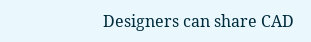Designers can share CAD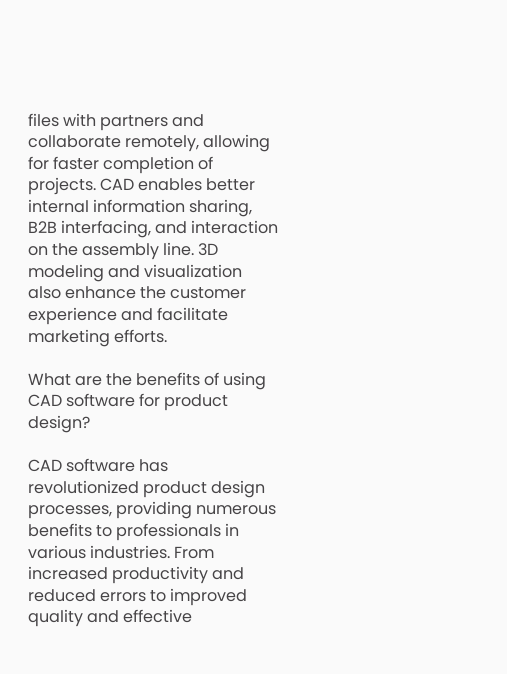files with partners and collaborate remotely, allowing for faster completion of projects. CAD enables better internal information sharing, B2B interfacing, and interaction on the assembly line. 3D modeling and visualization also enhance the customer experience and facilitate marketing efforts.

What are the benefits of using CAD software for product design?

CAD software has revolutionized product design processes, providing numerous benefits to professionals in various industries. From increased productivity and reduced errors to improved quality and effective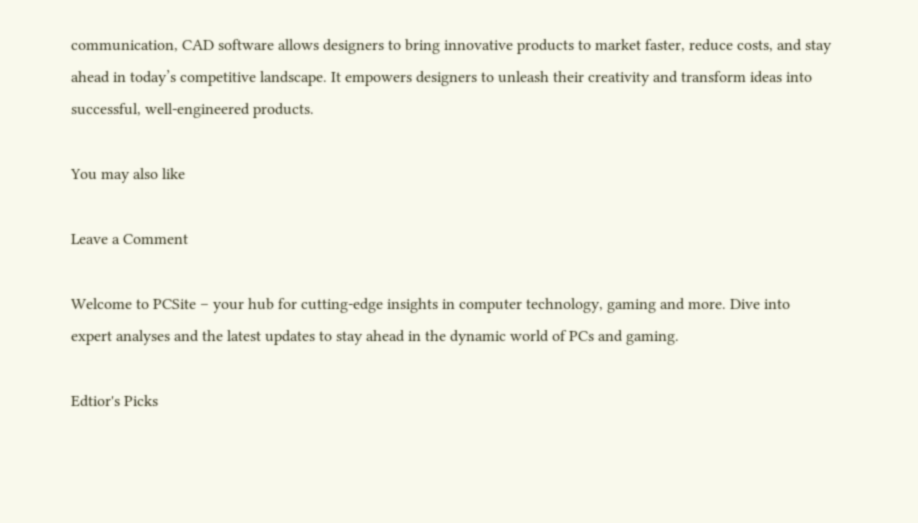communication, CAD software allows designers to bring innovative products to market faster, reduce costs, and stay ahead in today’s competitive landscape. It empowers designers to unleash their creativity and transform ideas into successful, well-engineered products.

You may also like

Leave a Comment

Welcome to PCSite – your hub for cutting-edge insights in computer technology, gaming and more. Dive into expert analyses and the latest updates to stay ahead in the dynamic world of PCs and gaming.

Edtior's Picks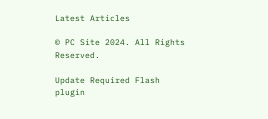Latest Articles

© PC Site 2024. All Rights Reserved.

Update Required Flash plugin